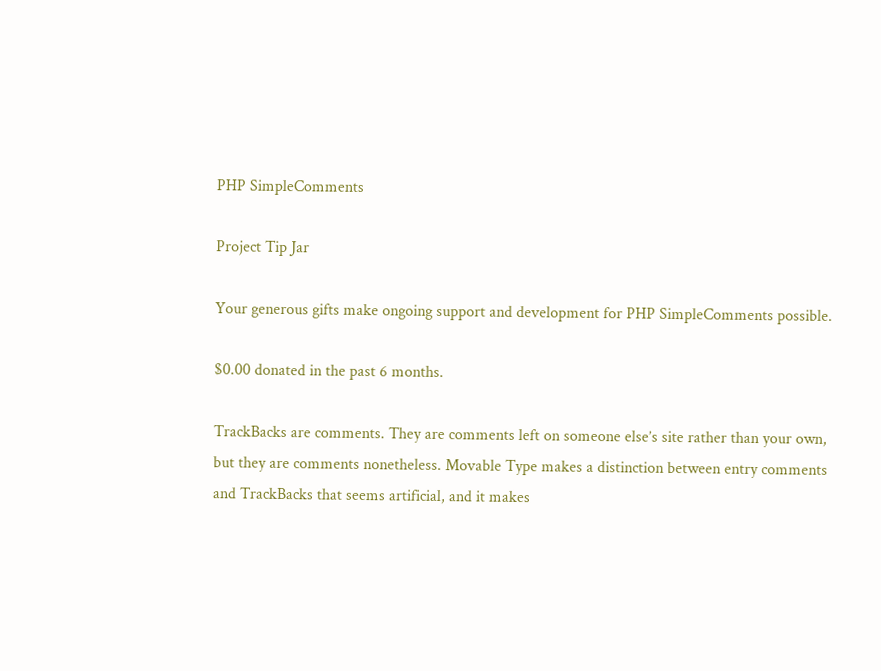PHP SimpleComments

Project Tip Jar

Your generous gifts make ongoing support and development for PHP SimpleComments possible.

$0.00 donated in the past 6 months.

TrackBacks are comments. They are comments left on someone else’s site rather than your own, but they are comments nonetheless. Movable Type makes a distinction between entry comments and TrackBacks that seems artificial, and it makes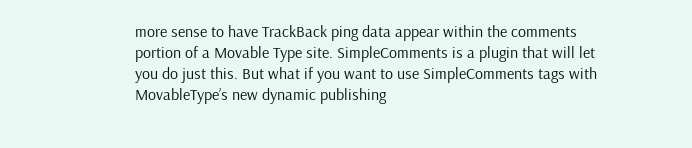more sense to have TrackBack ping data appear within the comments portion of a Movable Type site. SimpleComments is a plugin that will let you do just this. But what if you want to use SimpleComments tags with MovableType’s new dynamic publishing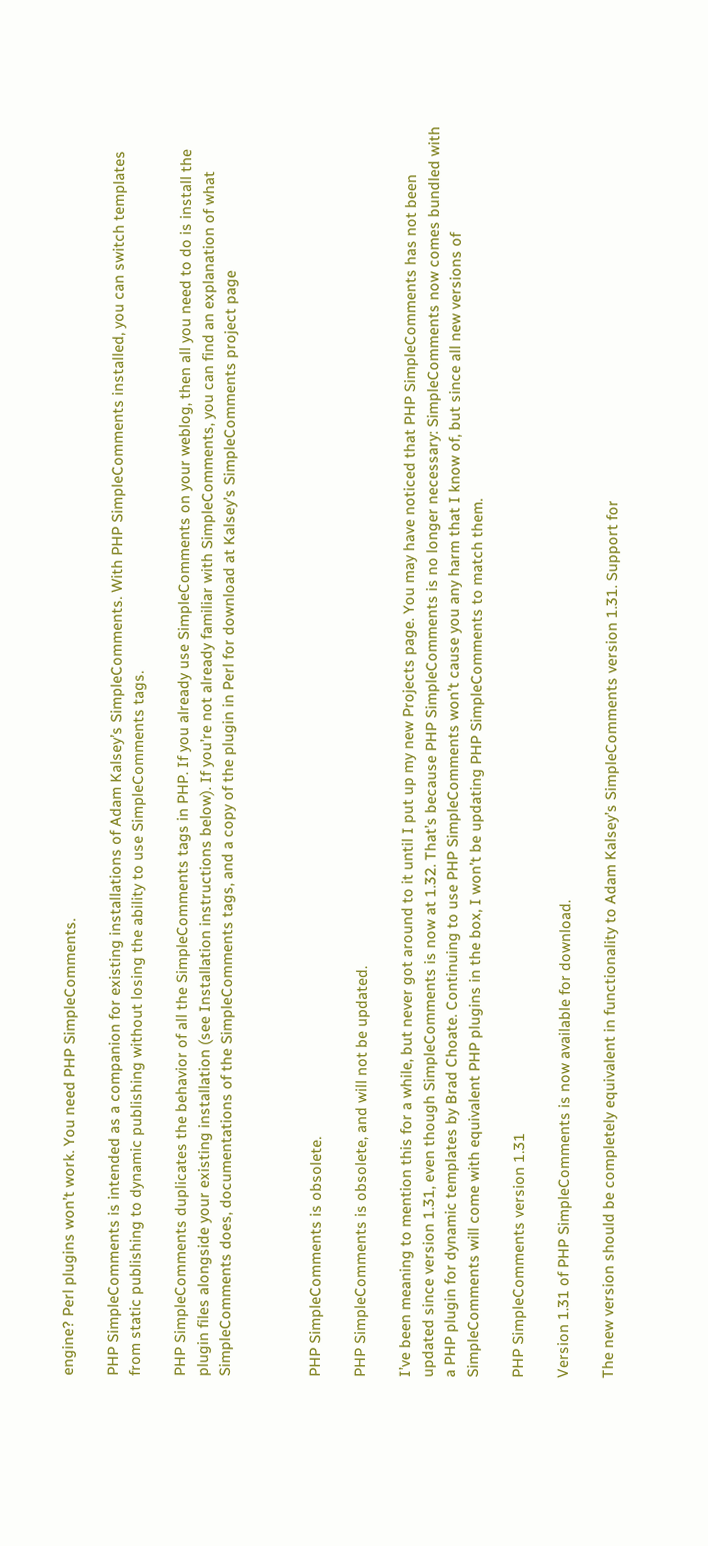engine? Perl plugins won’t work. You need PHP SimpleComments.

PHP SimpleComments is intended as a companion for existing installations of Adam Kalsey’s SimpleComments. With PHP SimpleComments installed, you can switch templates from static publishing to dynamic publishing without losing the ability to use SimpleComments tags.

PHP SimpleComments duplicates the behavior of all the SimpleComments tags in PHP. If you already use SimpleComments on your weblog, then all you need to do is install the plugin files alongside your existing installation (see Installation instructions below). If you’re not already familiar with SimpleComments, you can find an explanation of what SimpleComments does, documentations of the SimpleComments tags, and a copy of the plugin in Perl for download at Kalsey’s SimpleComments project page



PHP SimpleComments is obsolete.

PHP SimpleComments is obsolete, and will not be updated.

I’ve been meaning to mention this for a while, but never got around to it until I put up my new Projects page. You may have noticed that PHP SimpleComments has not been updated since version 1.31, even though SimpleComments is now at 1.32. That’s because PHP SimpleComments is no longer necessary: SimpleComments now comes bundled with a PHP plugin for dynamic templates by Brad Choate. Continuing to use PHP SimpleComments won’t cause you any harm that I know of, but since all new versions of SimpleComments will come with equivalent PHP plugins in the box, I won’t be updating PHP SimpleComments to match them.

PHP SimpleComments version 1.31

Version 1.31 of PHP SimpleComments is now available for download.

The new version should be completely equivalent in functionality to Adam Kalsey’s SimpleComments version 1.31. Support for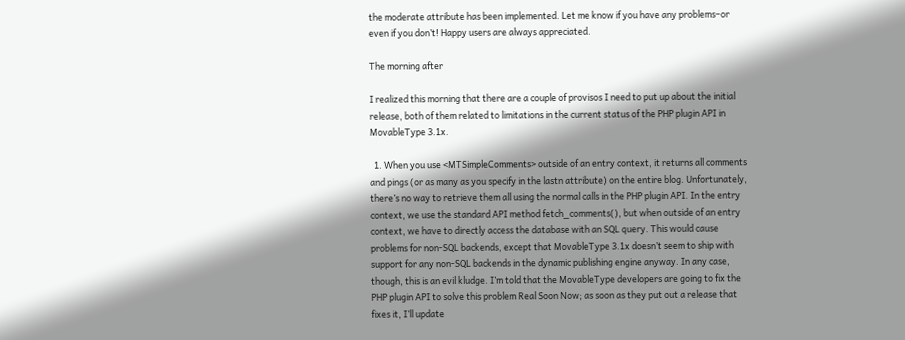the moderate attribute has been implemented. Let me know if you have any problems–or even if you don’t! Happy users are always appreciated.

The morning after

I realized this morning that there are a couple of provisos I need to put up about the initial release, both of them related to limitations in the current status of the PHP plugin API in MovableType 3.1x.

  1. When you use <MTSimpleComments> outside of an entry context, it returns all comments and pings (or as many as you specify in the lastn attribute) on the entire blog. Unfortunately, there’s no way to retrieve them all using the normal calls in the PHP plugin API. In the entry context, we use the standard API method fetch_comments(), but when outside of an entry context, we have to directly access the database with an SQL query. This would cause problems for non-SQL backends, except that MovableType 3.1x doesn’t seem to ship with support for any non-SQL backends in the dynamic publishing engine anyway. In any case, though, this is an evil kludge. I’m told that the MovableType developers are going to fix the PHP plugin API to solve this problem Real Soon Now; as soon as they put out a release that fixes it, I’ll update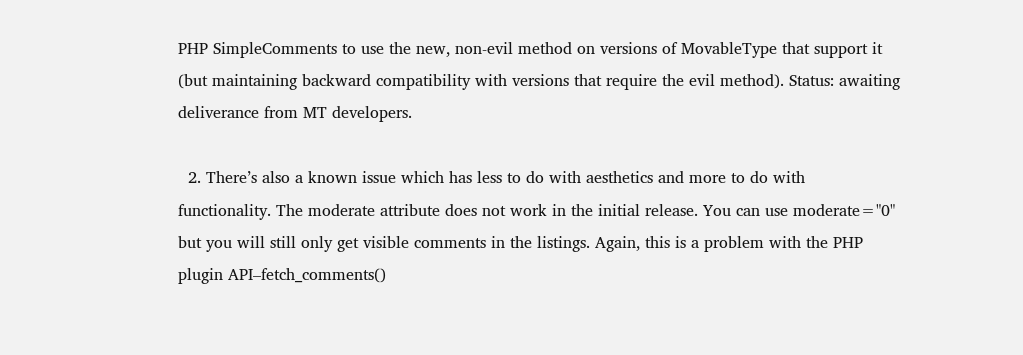PHP SimpleComments to use the new, non-evil method on versions of MovableType that support it (but maintaining backward compatibility with versions that require the evil method). Status: awaiting deliverance from MT developers.

  2. There’s also a known issue which has less to do with aesthetics and more to do with functionality. The moderate attribute does not work in the initial release. You can use moderate="0" but you will still only get visible comments in the listings. Again, this is a problem with the PHP plugin API–fetch_comments()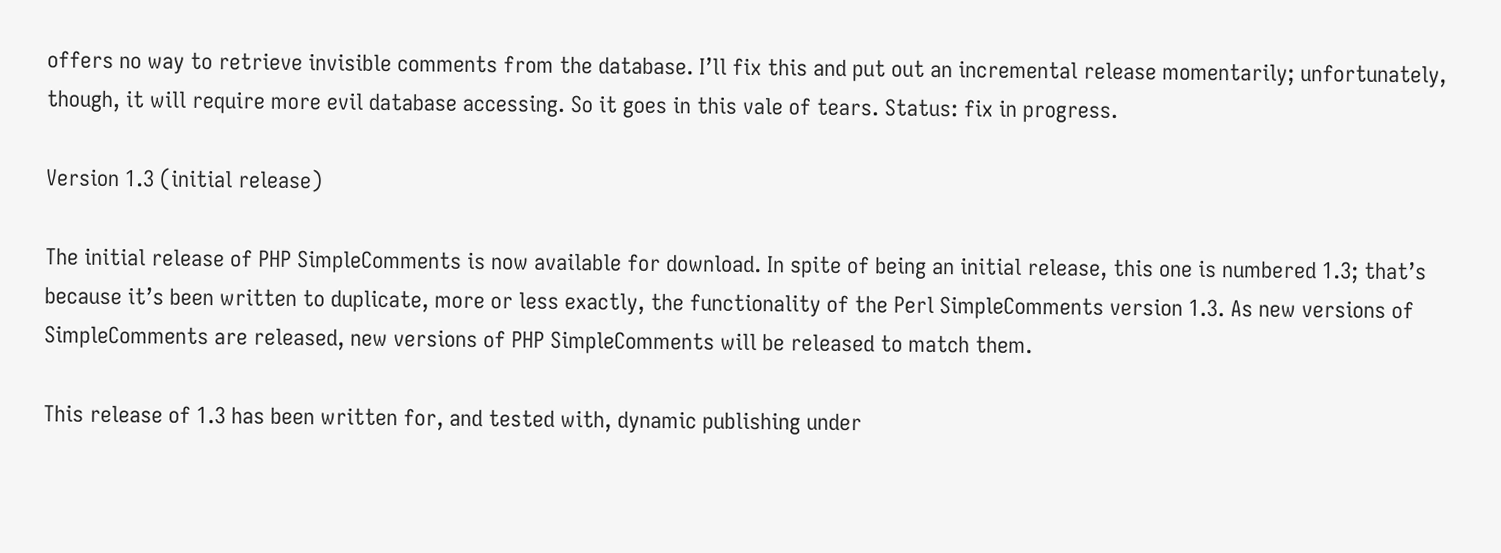offers no way to retrieve invisible comments from the database. I’ll fix this and put out an incremental release momentarily; unfortunately, though, it will require more evil database accessing. So it goes in this vale of tears. Status: fix in progress.

Version 1.3 (initial release)

The initial release of PHP SimpleComments is now available for download. In spite of being an initial release, this one is numbered 1.3; that’s because it’s been written to duplicate, more or less exactly, the functionality of the Perl SimpleComments version 1.3. As new versions of SimpleComments are released, new versions of PHP SimpleComments will be released to match them.

This release of 1.3 has been written for, and tested with, dynamic publishing under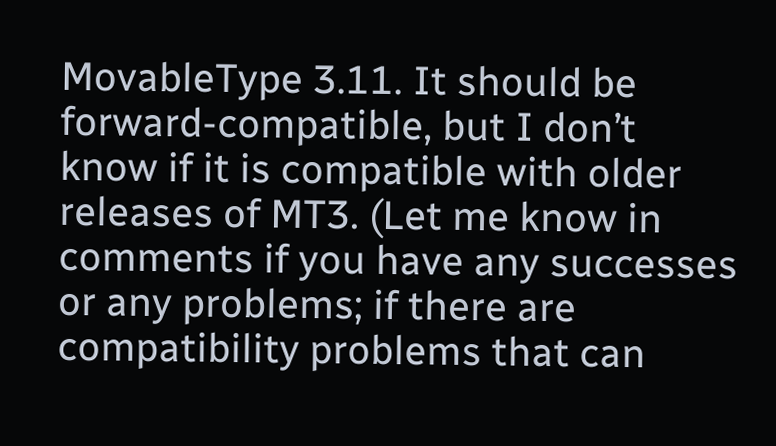MovableType 3.11. It should be forward-compatible, but I don’t know if it is compatible with older releases of MT3. (Let me know in comments if you have any successes or any problems; if there are compatibility problems that can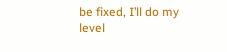be fixed, I’ll do my level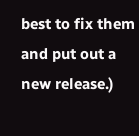best to fix them and put out a new release.)